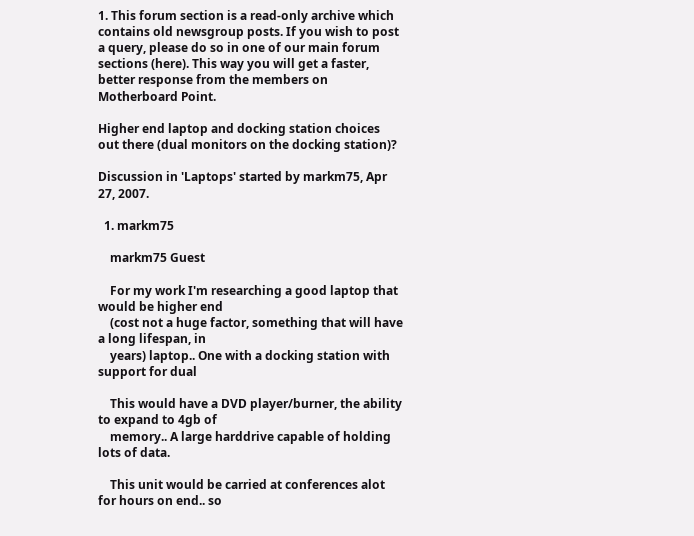1. This forum section is a read-only archive which contains old newsgroup posts. If you wish to post a query, please do so in one of our main forum sections (here). This way you will get a faster, better response from the members on Motherboard Point.

Higher end laptop and docking station choices out there (dual monitors on the docking station)?

Discussion in 'Laptops' started by markm75, Apr 27, 2007.

  1. markm75

    markm75 Guest

    For my work I'm researching a good laptop that would be higher end
    (cost not a huge factor, something that will have a long lifespan, in
    years) laptop.. One with a docking station with support for dual

    This would have a DVD player/burner, the ability to expand to 4gb of
    memory.. A large harddrive capable of holding lots of data.

    This unit would be carried at conferences alot for hours on end.. so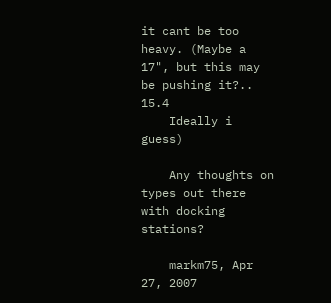it cant be too heavy. (Maybe a 17", but this may be pushing it?.. 15.4
    Ideally i guess)

    Any thoughts on types out there with docking stations?

    markm75, Apr 27, 2007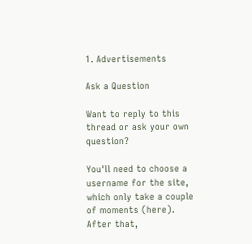1. Advertisements

Ask a Question

Want to reply to this thread or ask your own question?

You'll need to choose a username for the site, which only take a couple of moments (here). After that,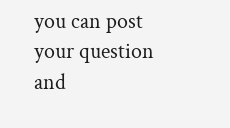you can post your question and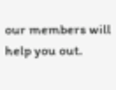our members will help you out.